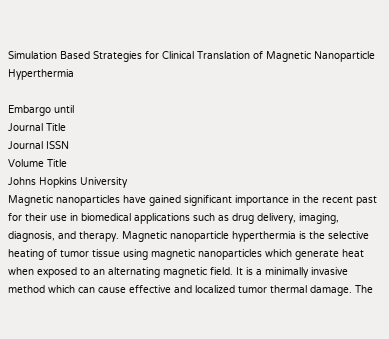Simulation Based Strategies for Clinical Translation of Magnetic Nanoparticle Hyperthermia

Embargo until
Journal Title
Journal ISSN
Volume Title
Johns Hopkins University
Magnetic nanoparticles have gained significant importance in the recent past for their use in biomedical applications such as drug delivery, imaging, diagnosis, and therapy. Magnetic nanoparticle hyperthermia is the selective heating of tumor tissue using magnetic nanoparticles which generate heat when exposed to an alternating magnetic field. It is a minimally invasive method which can cause effective and localized tumor thermal damage. The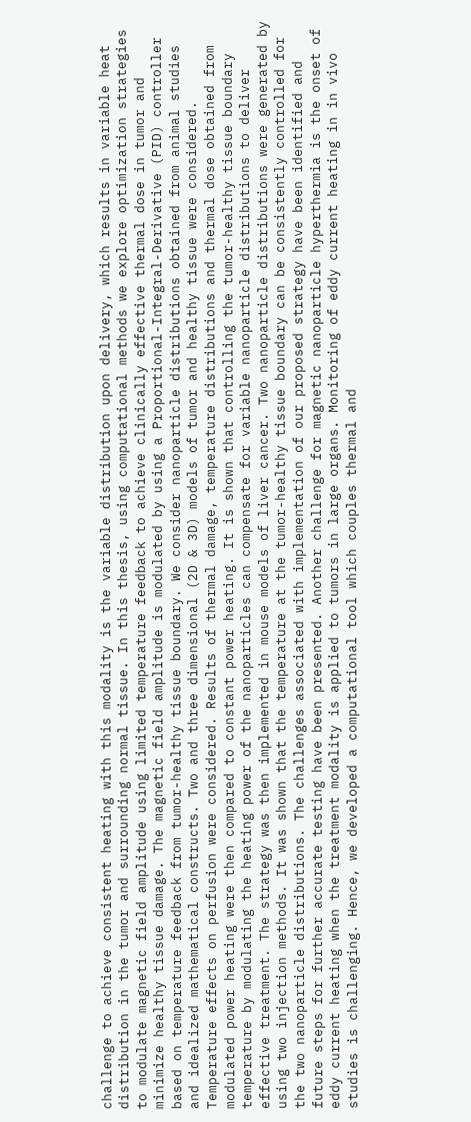challenge to achieve consistent heating with this modality is the variable distribution upon delivery, which results in variable heat distribution in the tumor and surrounding normal tissue. In this thesis, using computational methods we explore optimization strategies to modulate magnetic field amplitude using limited temperature feedback to achieve clinically effective thermal dose in tumor and minimize healthy tissue damage. The magnetic field amplitude is modulated by using a Proportional-Integral-Derivative (PID) controller based on temperature feedback from tumor-healthy tissue boundary. We consider nanoparticle distributions obtained from animal studies and idealized mathematical constructs. Two and three dimensional (2D & 3D) models of tumor and healthy tissue were considered. Temperature effects on perfusion were considered. Results of thermal damage, temperature distributions and thermal dose obtained from modulated power heating were then compared to constant power heating. It is shown that controlling the tumor-healthy tissue boundary temperature by modulating the heating power of the nanoparticles can compensate for variable nanoparticle distributions to deliver effective treatment. The strategy was then implemented in mouse models of liver cancer. Two nanoparticle distributions were generated by using two injection methods. It was shown that the temperature at the tumor-healthy tissue boundary can be consistently controlled for the two nanoparticle distributions. The challenges associated with implementation of our proposed strategy have been identified and future steps for further accurate testing have been presented. Another challenge for magnetic nanoparticle hyperthermia is the onset of eddy current heating when the treatment modality is applied to tumors in large organs. Monitoring of eddy current heating in in vivo studies is challenging. Hence, we developed a computational tool which couples thermal and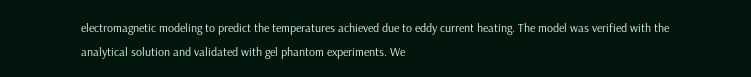electromagnetic modeling to predict the temperatures achieved due to eddy current heating. The model was verified with the analytical solution and validated with gel phantom experiments. We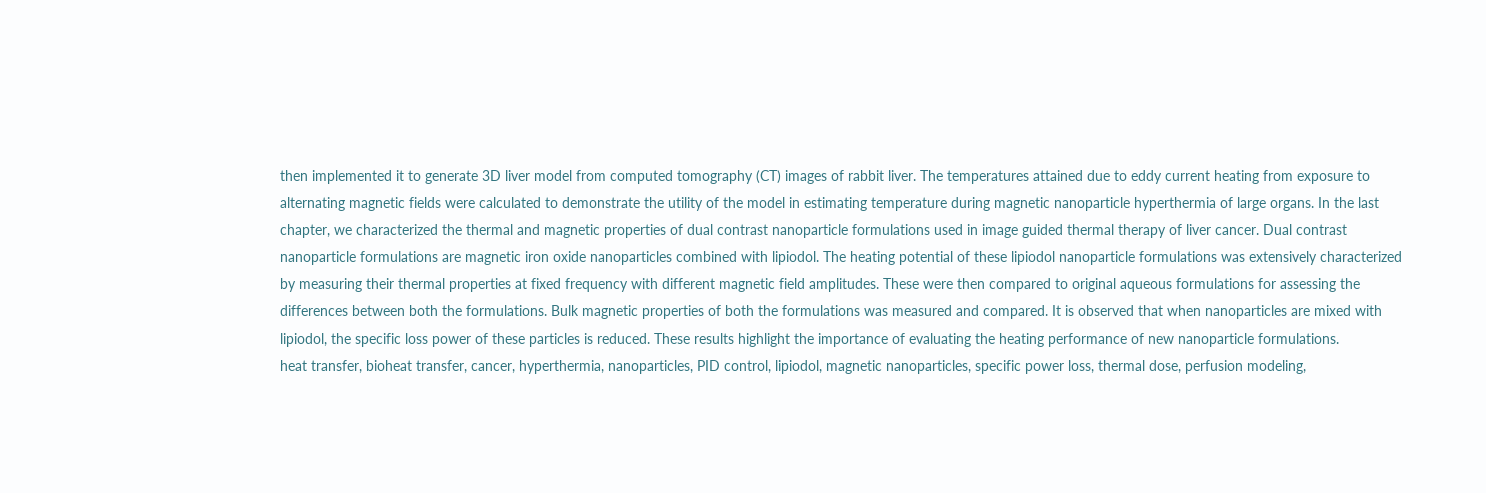then implemented it to generate 3D liver model from computed tomography (CT) images of rabbit liver. The temperatures attained due to eddy current heating from exposure to alternating magnetic fields were calculated to demonstrate the utility of the model in estimating temperature during magnetic nanoparticle hyperthermia of large organs. In the last chapter, we characterized the thermal and magnetic properties of dual contrast nanoparticle formulations used in image guided thermal therapy of liver cancer. Dual contrast nanoparticle formulations are magnetic iron oxide nanoparticles combined with lipiodol. The heating potential of these lipiodol nanoparticle formulations was extensively characterized by measuring their thermal properties at fixed frequency with different magnetic field amplitudes. These were then compared to original aqueous formulations for assessing the differences between both the formulations. Bulk magnetic properties of both the formulations was measured and compared. It is observed that when nanoparticles are mixed with lipiodol, the specific loss power of these particles is reduced. These results highlight the importance of evaluating the heating performance of new nanoparticle formulations.
heat transfer, bioheat transfer, cancer, hyperthermia, nanoparticles, PID control, lipiodol, magnetic nanoparticles, specific power loss, thermal dose, perfusion modeling,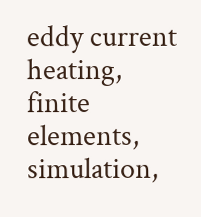eddy current heating, finite elements, simulation,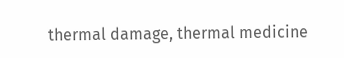thermal damage, thermal medicine